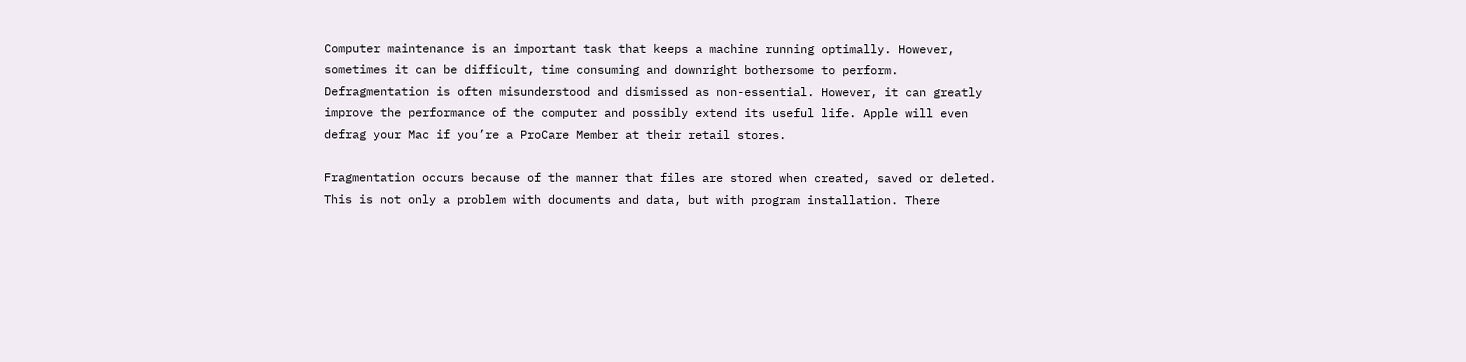Computer maintenance is an important task that keeps a machine running optimally. However, sometimes it can be difficult, time consuming and downright bothersome to perform. Defragmentation is often misunderstood and dismissed as non-essential. However, it can greatly improve the performance of the computer and possibly extend its useful life. Apple will even defrag your Mac if you’re a ProCare Member at their retail stores.

Fragmentation occurs because of the manner that files are stored when created, saved or deleted. This is not only a problem with documents and data, but with program installation. There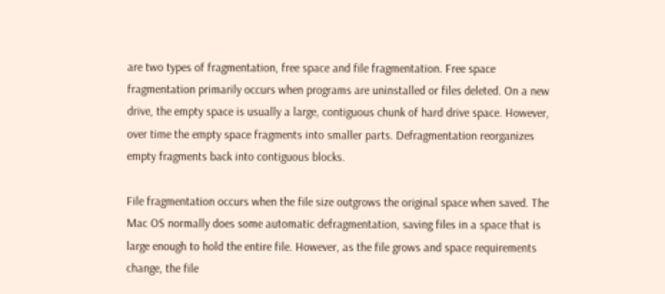are two types of fragmentation, free space and file fragmentation. Free space fragmentation primarily occurs when programs are uninstalled or files deleted. On a new drive, the empty space is usually a large, contiguous chunk of hard drive space. However, over time the empty space fragments into smaller parts. Defragmentation reorganizes empty fragments back into contiguous blocks.

File fragmentation occurs when the file size outgrows the original space when saved. The Mac OS normally does some automatic defragmentation, saving files in a space that is large enough to hold the entire file. However, as the file grows and space requirements change, the file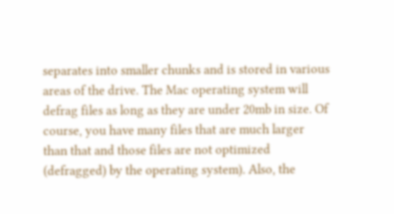separates into smaller chunks and is stored in various areas of the drive. The Mac operating system will defrag files as long as they are under 20mb in size. Of course, you have many files that are much larger than that and those files are not optimized (defragged) by the operating system). Also, the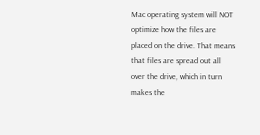Mac operating system will NOT optimize how the files are placed on the drive. That means that files are spread out all over the drive, which in turn makes the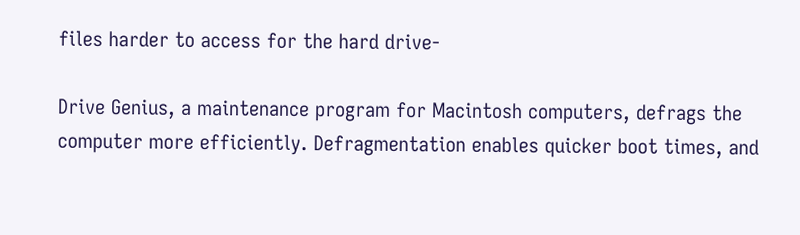files harder to access for the hard drive-

Drive Genius, a maintenance program for Macintosh computers, defrags the computer more efficiently. Defragmentation enables quicker boot times, and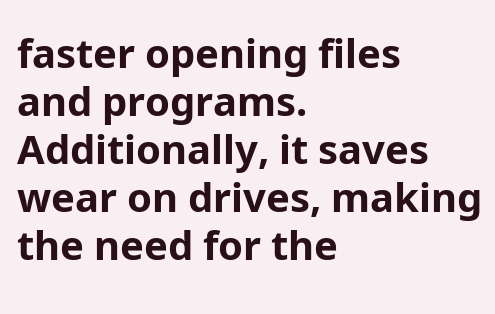faster opening files and programs. Additionally, it saves wear on drives, making the need for the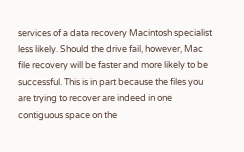services of a data recovery Macintosh specialist less likely. Should the drive fail, however, Mac file recovery will be faster and more likely to be successful. This is in part because the files you are trying to recover are indeed in one contiguous space on the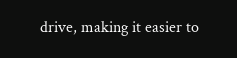drive, making it easier to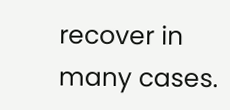recover in many cases.